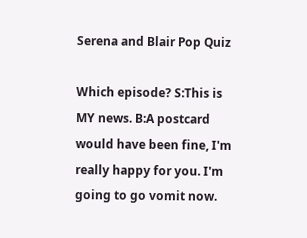Serena and Blair Pop Quiz

Which episode? S:This is MY news. B:A postcard would have been fine, I'm really happy for you. I'm going to go vomit now.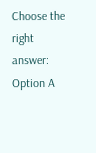Choose the right answer:
Option A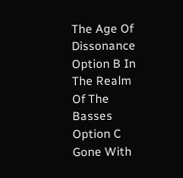The Age Of Dissonance
Option B In The Realm Of The Basses
Option C Gone With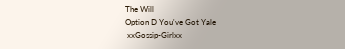The Will
Option D You've Got Yale
 xxGossip-Girlxx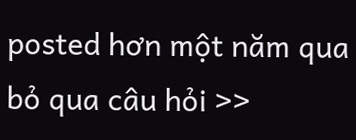posted hơn một năm qua
bỏ qua câu hỏi >>